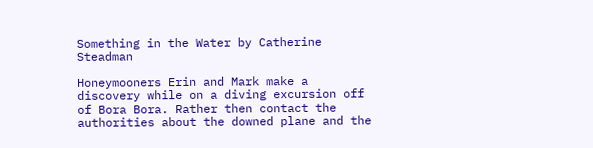Something in the Water by Catherine Steadman

Honeymooners Erin and Mark make a discovery while on a diving excursion off of Bora Bora. Rather then contact the authorities about the downed plane and the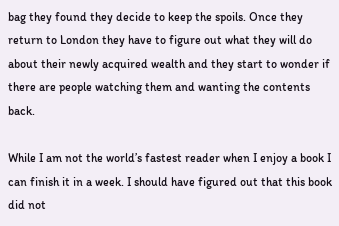bag they found they decide to keep the spoils. Once they return to London they have to figure out what they will do about their newly acquired wealth and they start to wonder if there are people watching them and wanting the contents back.

While I am not the world’s fastest reader when I enjoy a book I can finish it in a week. I should have figured out that this book did not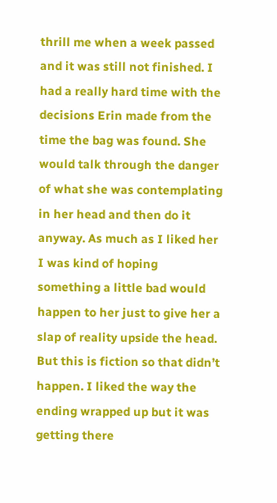thrill me when a week passed and it was still not finished. I had a really hard time with the decisions Erin made from the time the bag was found. She would talk through the danger of what she was contemplating in her head and then do it anyway. As much as I liked her I was kind of hoping something a little bad would happen to her just to give her a slap of reality upside the head. But this is fiction so that didn’t happen. I liked the way the ending wrapped up but it was getting there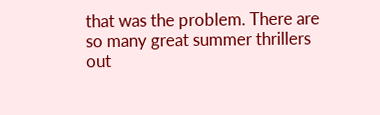that was the problem. There are so many great summer thrillers out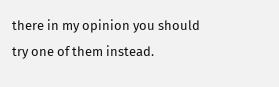there in my opinion you should try one of them instead.